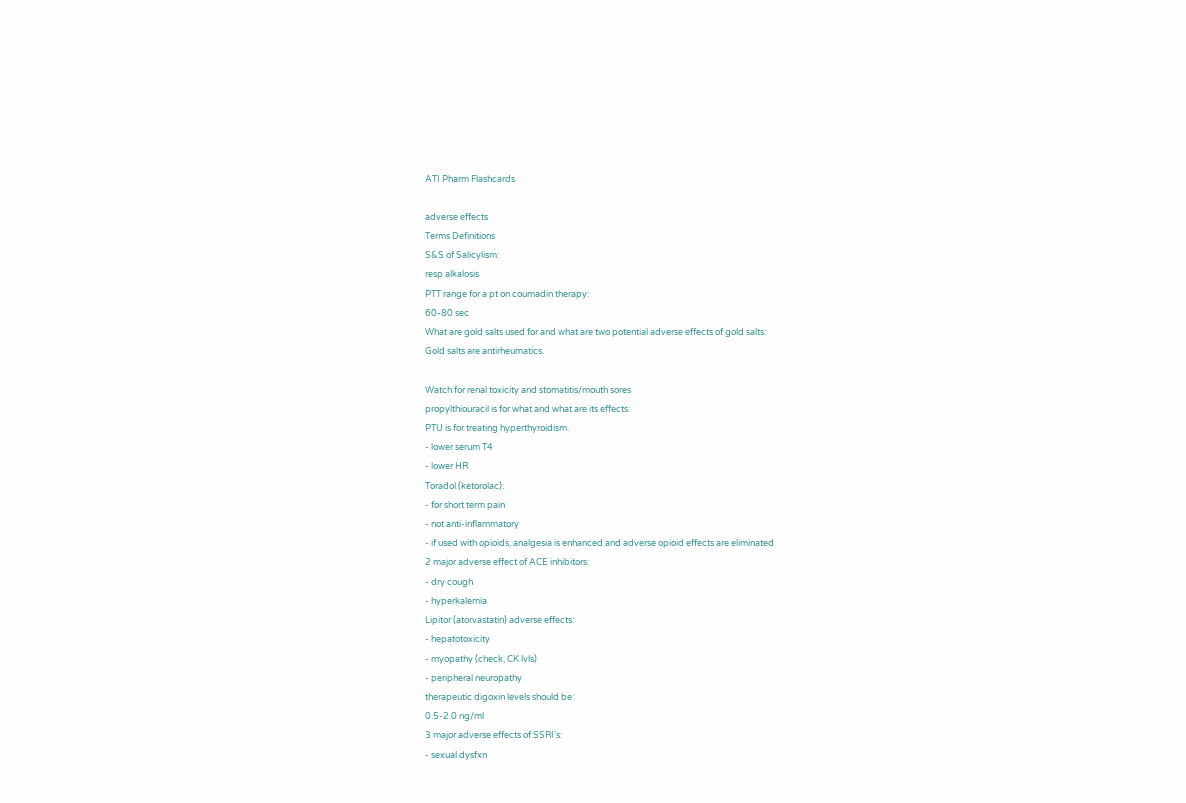ATI Pharm Flashcards

adverse effects
Terms Definitions
S&S of Salicylism:
resp alkalosis
PTT range for a pt on coumadin therapy:
60-80 sec
What are gold salts used for and what are two potential adverse effects of gold salts:
Gold salts are antirheumatics.

Watch for renal toxicity and stomatitis/mouth sores
propylthiouracil is for what and what are its effects:
PTU is for treating hyperthyroidism.
- lower serum T4
- lower HR
Toradol (ketorolac):
- for short term pain
- not anti-inflammatory
- if used with opioids, analgesia is enhanced and adverse opioid effects are eliminated
2 major adverse effect of ACE inhibitors:
- dry cough
- hyperkalemia
Lipitor (atorvastatin) adverse effects:
- hepatotoxicity
- myopathy (check, CK lvls)
- peripheral neuropathy
therapeutic digoxin levels should be:
0.5-2.0 ng/ml
3 major adverse effects of SSRI's:
- sexual dysfxn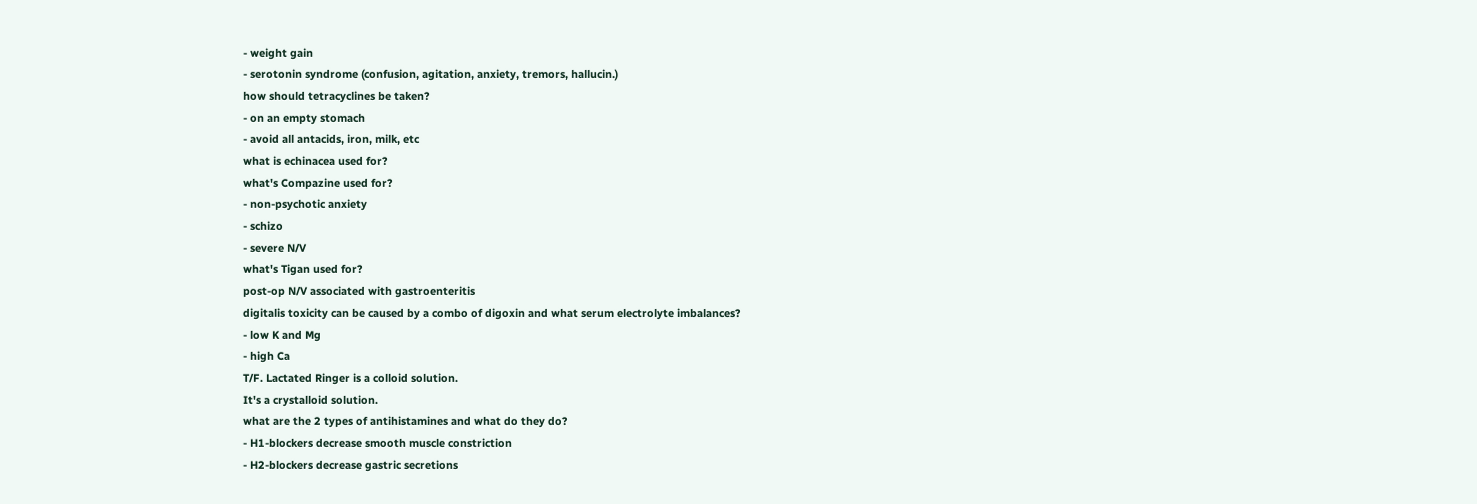- weight gain
- serotonin syndrome (confusion, agitation, anxiety, tremors, hallucin.)
how should tetracyclines be taken?
- on an empty stomach
- avoid all antacids, iron, milk, etc
what is echinacea used for?
what's Compazine used for?
- non-psychotic anxiety
- schizo
- severe N/V
what's Tigan used for?
post-op N/V associated with gastroenteritis
digitalis toxicity can be caused by a combo of digoxin and what serum electrolyte imbalances?
- low K and Mg
- high Ca
T/F. Lactated Ringer is a colloid solution.
It's a crystalloid solution.
what are the 2 types of antihistamines and what do they do?
- H1-blockers decrease smooth muscle constriction
- H2-blockers decrease gastric secretions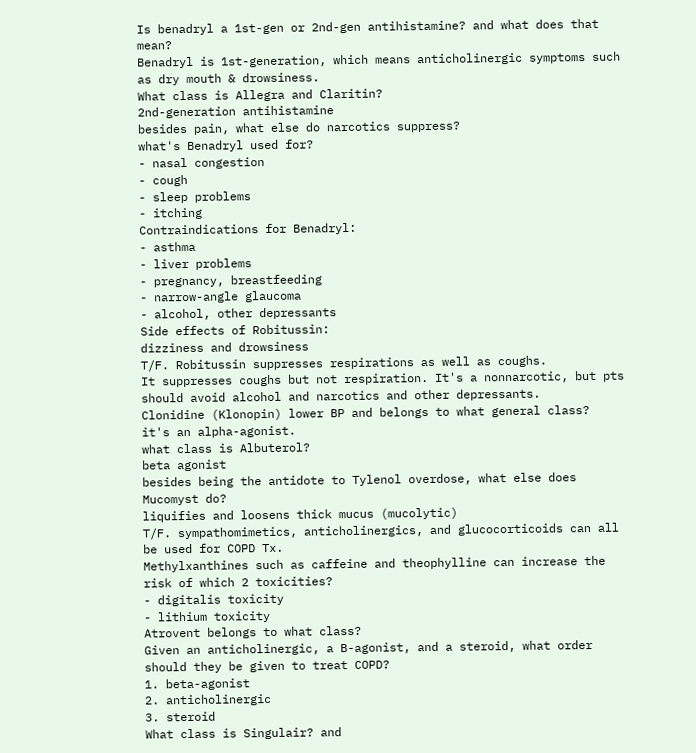Is benadryl a 1st-gen or 2nd-gen antihistamine? and what does that mean?
Benadryl is 1st-generation, which means anticholinergic symptoms such as dry mouth & drowsiness.
What class is Allegra and Claritin?
2nd-generation antihistamine
besides pain, what else do narcotics suppress?
what's Benadryl used for?
- nasal congestion
- cough
- sleep problems
- itching
Contraindications for Benadryl:
- asthma
- liver problems
- pregnancy, breastfeeding
- narrow-angle glaucoma
- alcohol, other depressants
Side effects of Robitussin:
dizziness and drowsiness
T/F. Robitussin suppresses respirations as well as coughs.
It suppresses coughs but not respiration. It's a nonnarcotic, but pts should avoid alcohol and narcotics and other depressants.
Clonidine (Klonopin) lower BP and belongs to what general class?
it's an alpha-agonist.
what class is Albuterol?
beta agonist
besides being the antidote to Tylenol overdose, what else does Mucomyst do?
liquifies and loosens thick mucus (mucolytic)
T/F. sympathomimetics, anticholinergics, and glucocorticoids can all be used for COPD Tx.
Methylxanthines such as caffeine and theophylline can increase the risk of which 2 toxicities?
- digitalis toxicity
- lithium toxicity
Atrovent belongs to what class?
Given an anticholinergic, a B-agonist, and a steroid, what order should they be given to treat COPD?
1. beta-agonist
2. anticholinergic
3. steroid
What class is Singulair? and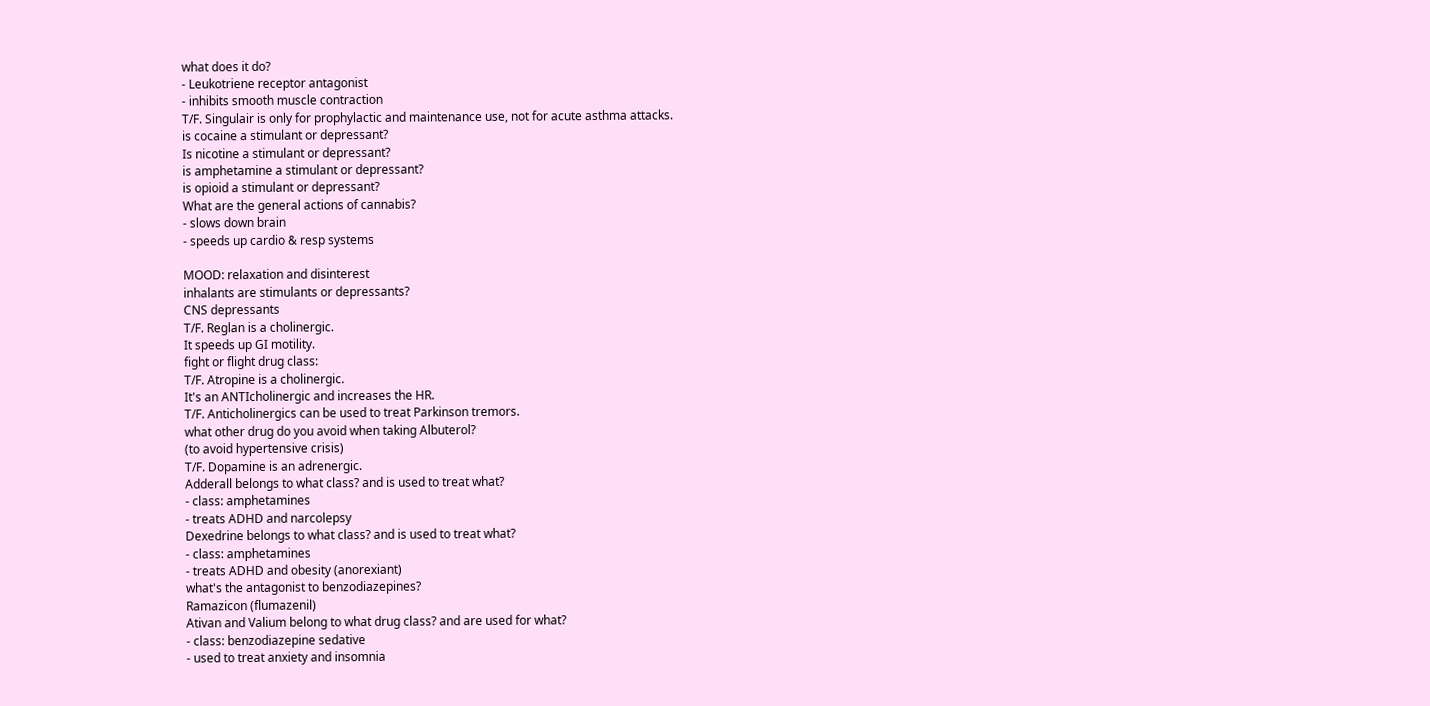what does it do?
- Leukotriene receptor antagonist
- inhibits smooth muscle contraction
T/F. Singulair is only for prophylactic and maintenance use, not for acute asthma attacks.
is cocaine a stimulant or depressant?
Is nicotine a stimulant or depressant?
is amphetamine a stimulant or depressant?
is opioid a stimulant or depressant?
What are the general actions of cannabis?
- slows down brain
- speeds up cardio & resp systems

MOOD: relaxation and disinterest
inhalants are stimulants or depressants?
CNS depressants
T/F. Reglan is a cholinergic.
It speeds up GI motility.
fight or flight drug class:
T/F. Atropine is a cholinergic.
It's an ANTIcholinergic and increases the HR.
T/F. Anticholinergics can be used to treat Parkinson tremors.
what other drug do you avoid when taking Albuterol?
(to avoid hypertensive crisis)
T/F. Dopamine is an adrenergic.
Adderall belongs to what class? and is used to treat what?
- class: amphetamines
- treats ADHD and narcolepsy
Dexedrine belongs to what class? and is used to treat what?
- class: amphetamines
- treats ADHD and obesity (anorexiant)
what's the antagonist to benzodiazepines?
Ramazicon (flumazenil)
Ativan and Valium belong to what drug class? and are used for what?
- class: benzodiazepine sedative
- used to treat anxiety and insomnia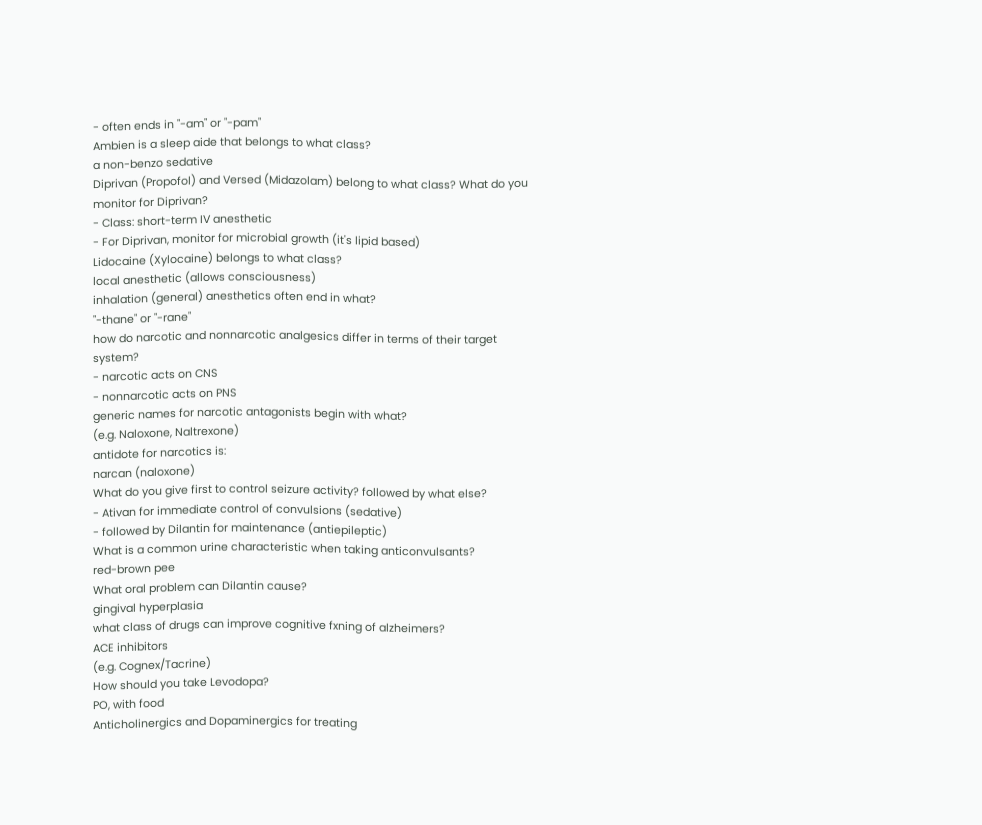- often ends in "-am" or "-pam"
Ambien is a sleep aide that belongs to what class?
a non-benzo sedative
Diprivan (Propofol) and Versed (Midazolam) belong to what class? What do you monitor for Diprivan?
- Class: short-term IV anesthetic
- For Diprivan, monitor for microbial growth (it's lipid based)
Lidocaine (Xylocaine) belongs to what class?
local anesthetic (allows consciousness)
inhalation (general) anesthetics often end in what?
"-thane" or "-rane"
how do narcotic and nonnarcotic analgesics differ in terms of their target system?
- narcotic acts on CNS
- nonnarcotic acts on PNS
generic names for narcotic antagonists begin with what?
(e.g. Naloxone, Naltrexone)
antidote for narcotics is:
narcan (naloxone)
What do you give first to control seizure activity? followed by what else?
- Ativan for immediate control of convulsions (sedative)
- followed by Dilantin for maintenance (antiepileptic)
What is a common urine characteristic when taking anticonvulsants?
red-brown pee
What oral problem can Dilantin cause?
gingival hyperplasia
what class of drugs can improve cognitive fxning of alzheimers?
ACE inhibitors
(e.g. Cognex/Tacrine)
How should you take Levodopa?
PO, with food
Anticholinergics and Dopaminergics for treating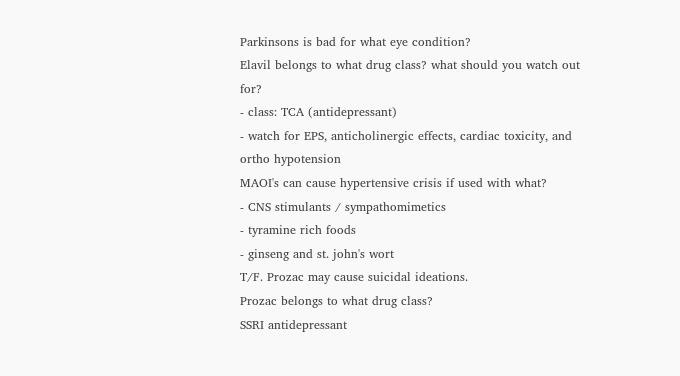Parkinsons is bad for what eye condition?
Elavil belongs to what drug class? what should you watch out for?
- class: TCA (antidepressant)
- watch for EPS, anticholinergic effects, cardiac toxicity, and ortho hypotension
MAOI's can cause hypertensive crisis if used with what?
- CNS stimulants / sympathomimetics
- tyramine rich foods
- ginseng and st. john's wort
T/F. Prozac may cause suicidal ideations.
Prozac belongs to what drug class?
SSRI antidepressant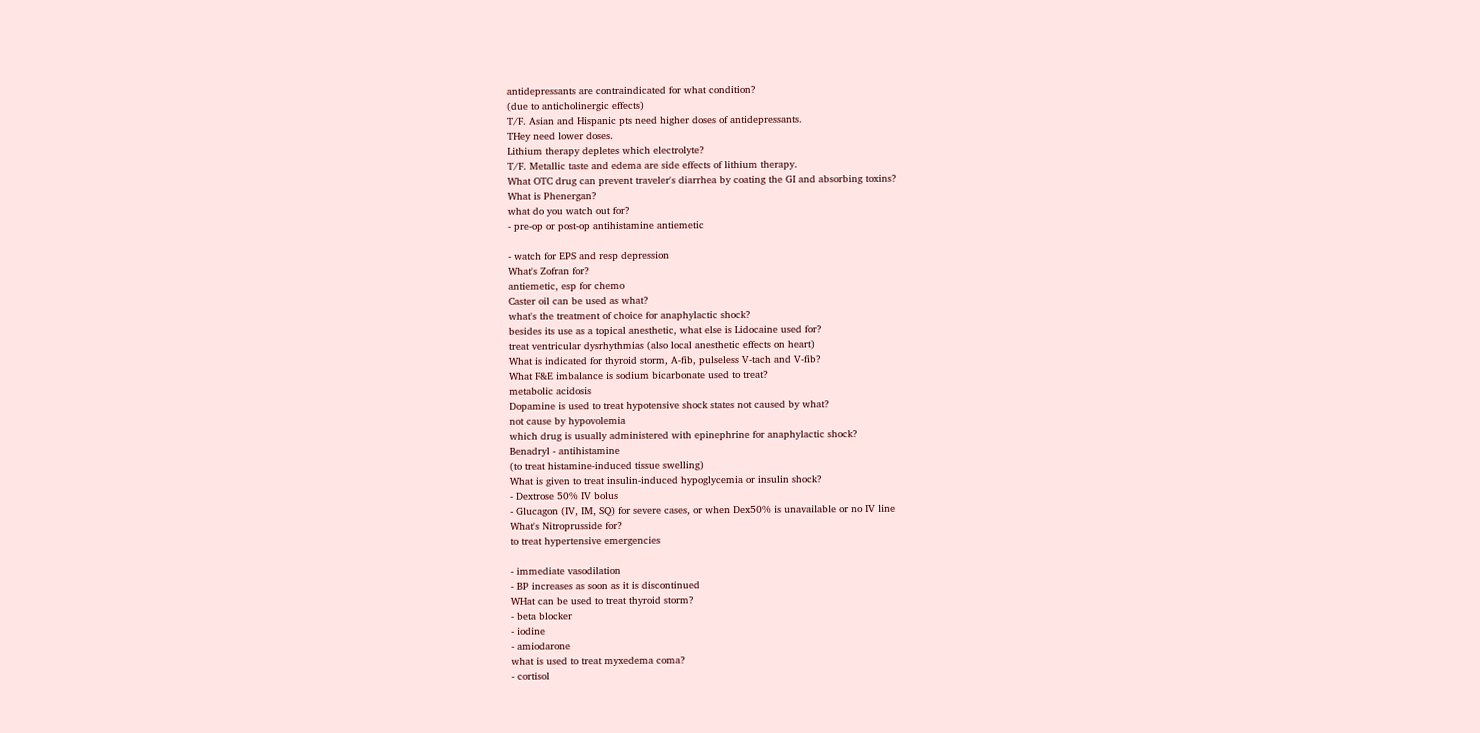antidepressants are contraindicated for what condition?
(due to anticholinergic effects)
T/F. Asian and Hispanic pts need higher doses of antidepressants.
THey need lower doses.
Lithium therapy depletes which electrolyte?
T/F. Metallic taste and edema are side effects of lithium therapy.
What OTC drug can prevent traveler's diarrhea by coating the GI and absorbing toxins?
What is Phenergan?
what do you watch out for?
- pre-op or post-op antihistamine antiemetic

- watch for EPS and resp depression
What's Zofran for?
antiemetic, esp for chemo
Caster oil can be used as what?
what's the treatment of choice for anaphylactic shock?
besides its use as a topical anesthetic, what else is Lidocaine used for?
treat ventricular dysrhythmias (also local anesthetic effects on heart)
What is indicated for thyroid storm, A-fib, pulseless V-tach and V-fib?
What F&E imbalance is sodium bicarbonate used to treat?
metabolic acidosis
Dopamine is used to treat hypotensive shock states not caused by what?
not cause by hypovolemia
which drug is usually administered with epinephrine for anaphylactic shock?
Benadryl - antihistamine
(to treat histamine-induced tissue swelling)
What is given to treat insulin-induced hypoglycemia or insulin shock?
- Dextrose 50% IV bolus
- Glucagon (IV, IM, SQ) for severe cases, or when Dex50% is unavailable or no IV line
What's Nitroprusside for?
to treat hypertensive emergencies

- immediate vasodilation
- BP increases as soon as it is discontinued
WHat can be used to treat thyroid storm?
- beta blocker
- iodine
- amiodarone
what is used to treat myxedema coma?
- cortisol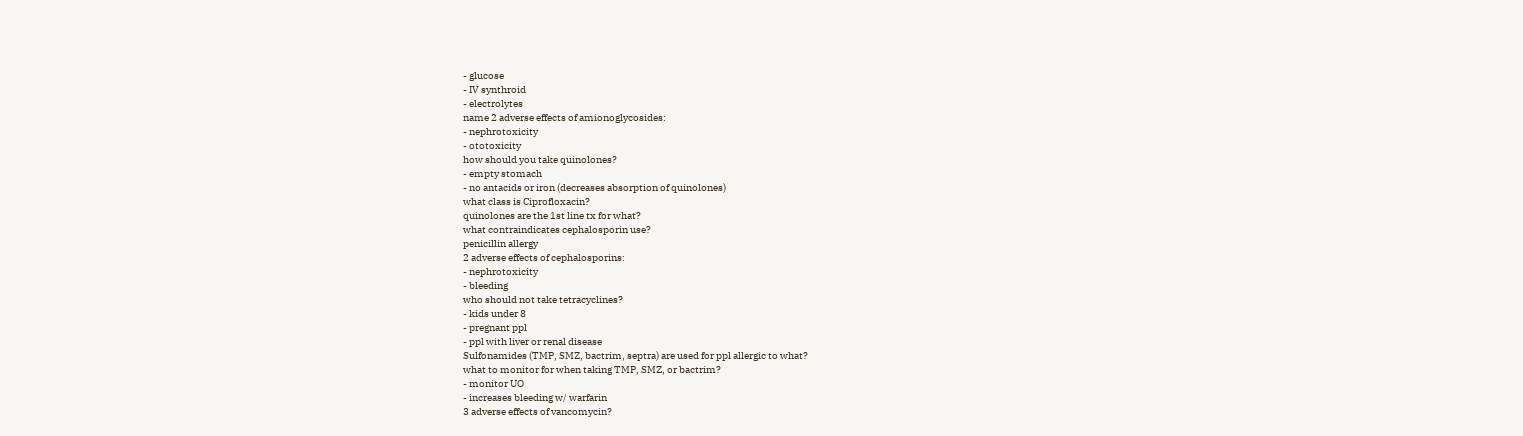- glucose
- IV synthroid
- electrolytes
name 2 adverse effects of amionoglycosides:
- nephrotoxicity
- ototoxicity
how should you take quinolones?
- empty stomach
- no antacids or iron (decreases absorption of quinolones)
what class is Ciprofloxacin?
quinolones are the 1st line tx for what?
what contraindicates cephalosporin use?
penicillin allergy
2 adverse effects of cephalosporins:
- nephrotoxicity
- bleeding
who should not take tetracyclines?
- kids under 8
- pregnant ppl
- ppl with liver or renal disease
Sulfonamides (TMP, SMZ, bactrim, septra) are used for ppl allergic to what?
what to monitor for when taking TMP, SMZ, or bactrim?
- monitor UO
- increases bleeding w/ warfarin
3 adverse effects of vancomycin?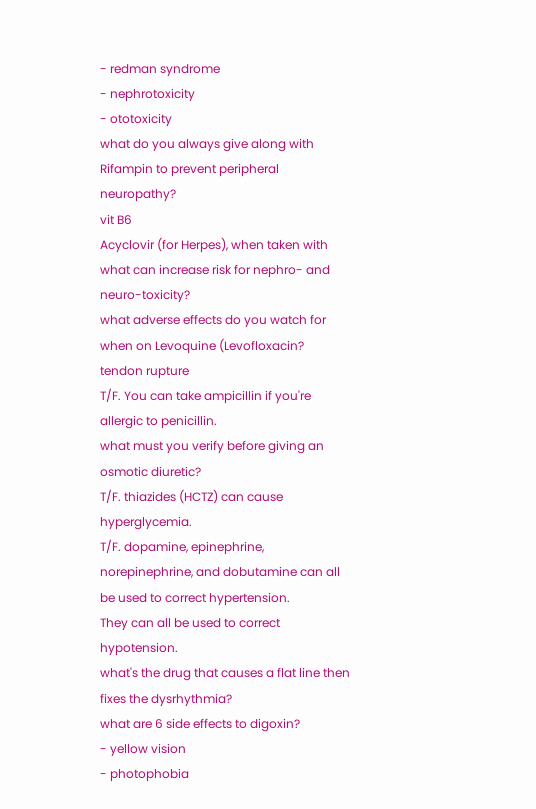- redman syndrome
- nephrotoxicity
- ototoxicity
what do you always give along with Rifampin to prevent peripheral neuropathy?
vit B6
Acyclovir (for Herpes), when taken with what can increase risk for nephro- and neuro-toxicity?
what adverse effects do you watch for when on Levoquine (Levofloxacin?
tendon rupture
T/F. You can take ampicillin if you're allergic to penicillin.
what must you verify before giving an osmotic diuretic?
T/F. thiazides (HCTZ) can cause hyperglycemia.
T/F. dopamine, epinephrine, norepinephrine, and dobutamine can all be used to correct hypertension.
They can all be used to correct hypotension.
what's the drug that causes a flat line then fixes the dysrhythmia?
what are 6 side effects to digoxin?
- yellow vision
- photophobia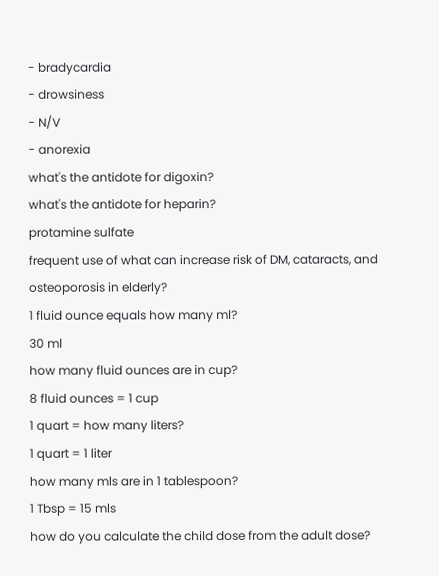- bradycardia
- drowsiness
- N/V
- anorexia
what's the antidote for digoxin?
what's the antidote for heparin?
protamine sulfate
frequent use of what can increase risk of DM, cataracts, and osteoporosis in elderly?
1 fluid ounce equals how many ml?
30 ml
how many fluid ounces are in cup?
8 fluid ounces = 1 cup
1 quart = how many liters?
1 quart = 1 liter
how many mls are in 1 tablespoon?
1 Tbsp = 15 mls
how do you calculate the child dose from the adult dose?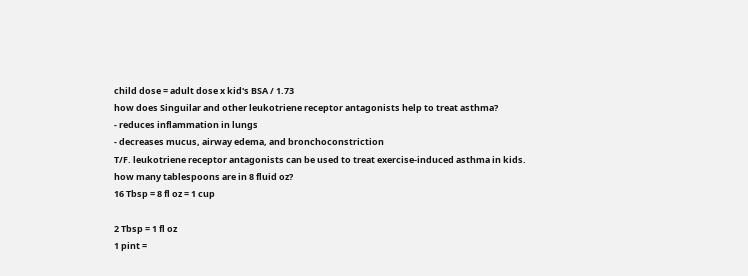child dose = adult dose x kid's BSA / 1.73
how does Singuilar and other leukotriene receptor antagonists help to treat asthma?
- reduces inflammation in lungs
- decreases mucus, airway edema, and bronchoconstriction
T/F. leukotriene receptor antagonists can be used to treat exercise-induced asthma in kids.
how many tablespoons are in 8 fluid oz?
16 Tbsp = 8 fl oz = 1 cup

2 Tbsp = 1 fl oz
1 pint =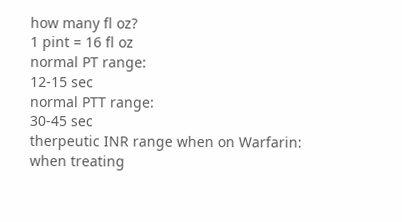how many fl oz?
1 pint = 16 fl oz
normal PT range:
12-15 sec
normal PTT range:
30-45 sec
therpeutic INR range when on Warfarin:
when treating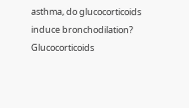asthma, do glucocorticoids induce bronchodilation?
Glucocorticoids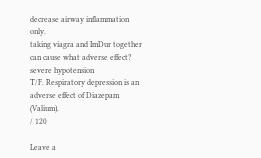decrease airway inflammation only.
taking viagra and ImDur together can cause what adverse effect?
severe hypotension
T/F. Respiratory depression is an adverse effect of Diazepam (Valium).
/ 120

Leave a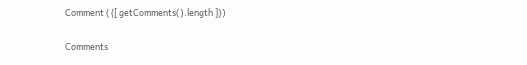Comment ({[ getComments().length ]})

Comments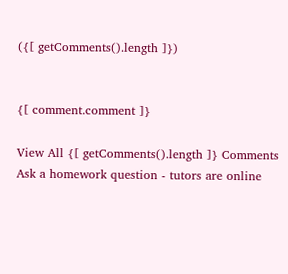({[ getComments().length ]})


{[ comment.comment ]}

View All {[ getComments().length ]} Comments
Ask a homework question - tutors are online